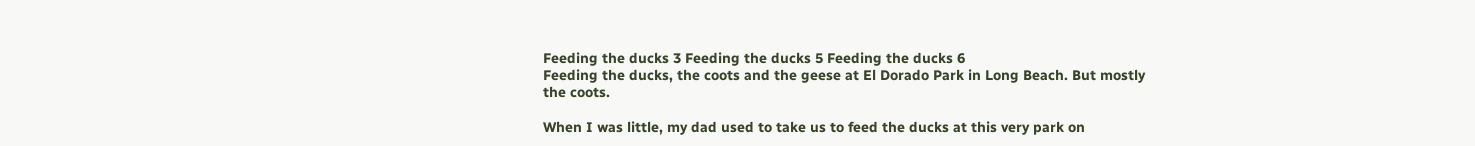Feeding the ducks 3 Feeding the ducks 5 Feeding the ducks 6
Feeding the ducks, the coots and the geese at El Dorado Park in Long Beach. But mostly the coots.

When I was little, my dad used to take us to feed the ducks at this very park on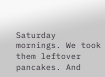Saturday mornings. We took them leftover pancakes. And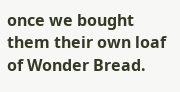once we bought them their own loaf of Wonder Bread.